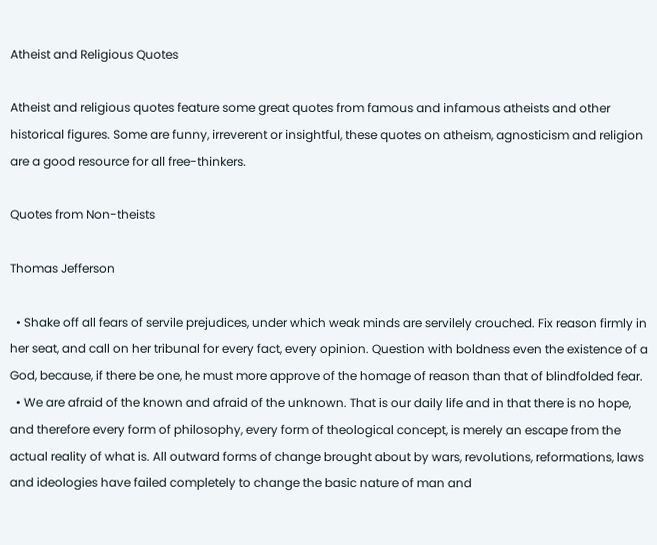Atheist and Religious Quotes

Atheist and religious quotes feature some great quotes from famous and infamous atheists and other historical figures. Some are funny, irreverent or insightful, these quotes on atheism, agnosticism and religion are a good resource for all free-thinkers.

Quotes from Non-theists

Thomas Jefferson

  • Shake off all fears of servile prejudices, under which weak minds are servilely crouched. Fix reason firmly in her seat, and call on her tribunal for every fact, every opinion. Question with boldness even the existence of a God, because, if there be one, he must more approve of the homage of reason than that of blindfolded fear.
  • We are afraid of the known and afraid of the unknown. That is our daily life and in that there is no hope, and therefore every form of philosophy, every form of theological concept, is merely an escape from the actual reality of what is. All outward forms of change brought about by wars, revolutions, reformations, laws and ideologies have failed completely to change the basic nature of man and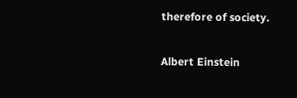therefore of society.

Albert Einstein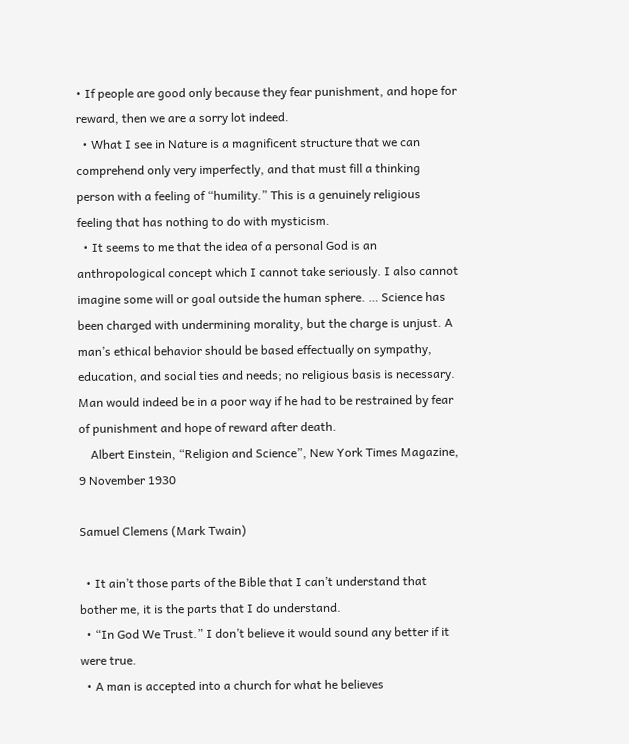• If people are good only because they fear punishment, and hope for reward, then we are a sorry lot indeed.
  • What I see in Nature is a magnificent structure that we can comprehend only very imperfectly, and that must fill a thinking person with a feeling of “humility.” This is a genuinely religious feeling that has nothing to do with mysticism.
  • It seems to me that the idea of a personal God is an anthropological concept which I cannot take seriously. I also cannot imagine some will or goal outside the human sphere. … Science has been charged with undermining morality, but the charge is unjust. A man’s ethical behavior should be based effectually on sympathy, education, and social ties and needs; no religious basis is necessary. Man would indeed be in a poor way if he had to be restrained by fear of punishment and hope of reward after death.
    Albert Einstein, “Religion and Science”, New York Times Magazine, 9 November 1930

Samuel Clemens (Mark Twain)

  • It ain’t those parts of the Bible that I can’t understand that bother me, it is the parts that I do understand.
  • “In God We Trust.” I don’t believe it would sound any better if it were true.
  • A man is accepted into a church for what he believes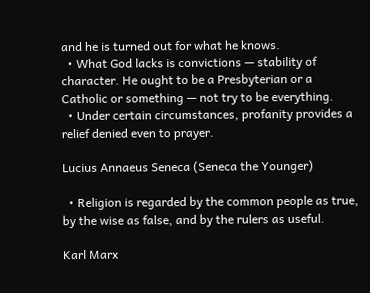and he is turned out for what he knows.
  • What God lacks is convictions — stability of character. He ought to be a Presbyterian or a Catholic or something — not try to be everything.
  • Under certain circumstances, profanity provides a relief denied even to prayer.

Lucius Annaeus Seneca (Seneca the Younger)

  • Religion is regarded by the common people as true, by the wise as false, and by the rulers as useful.

Karl Marx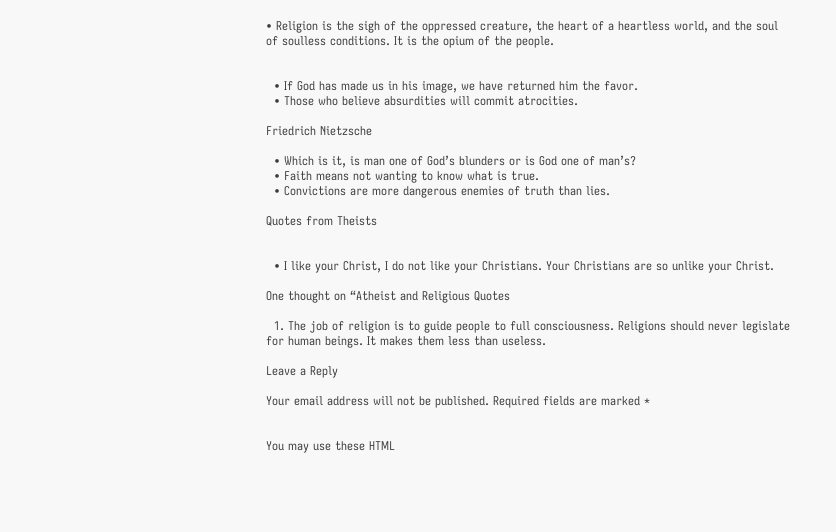• Religion is the sigh of the oppressed creature, the heart of a heartless world, and the soul of soulless conditions. It is the opium of the people.


  • If God has made us in his image, we have returned him the favor.
  • Those who believe absurdities will commit atrocities.

Friedrich Nietzsche

  • Which is it, is man one of God’s blunders or is God one of man’s?
  • Faith means not wanting to know what is true.
  • Convictions are more dangerous enemies of truth than lies.

Quotes from Theists


  • I like your Christ, I do not like your Christians. Your Christians are so unlike your Christ.

One thought on “Atheist and Religious Quotes

  1. The job of religion is to guide people to full consciousness. Religions should never legislate for human beings. It makes them less than useless.

Leave a Reply

Your email address will not be published. Required fields are marked *


You may use these HTML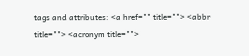tags and attributes: <a href="" title=""> <abbr title=""> <acronym title="">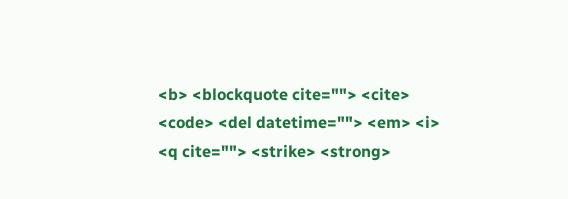<b> <blockquote cite=""> <cite> <code> <del datetime=""> <em> <i> <q cite=""> <strike> <strong>